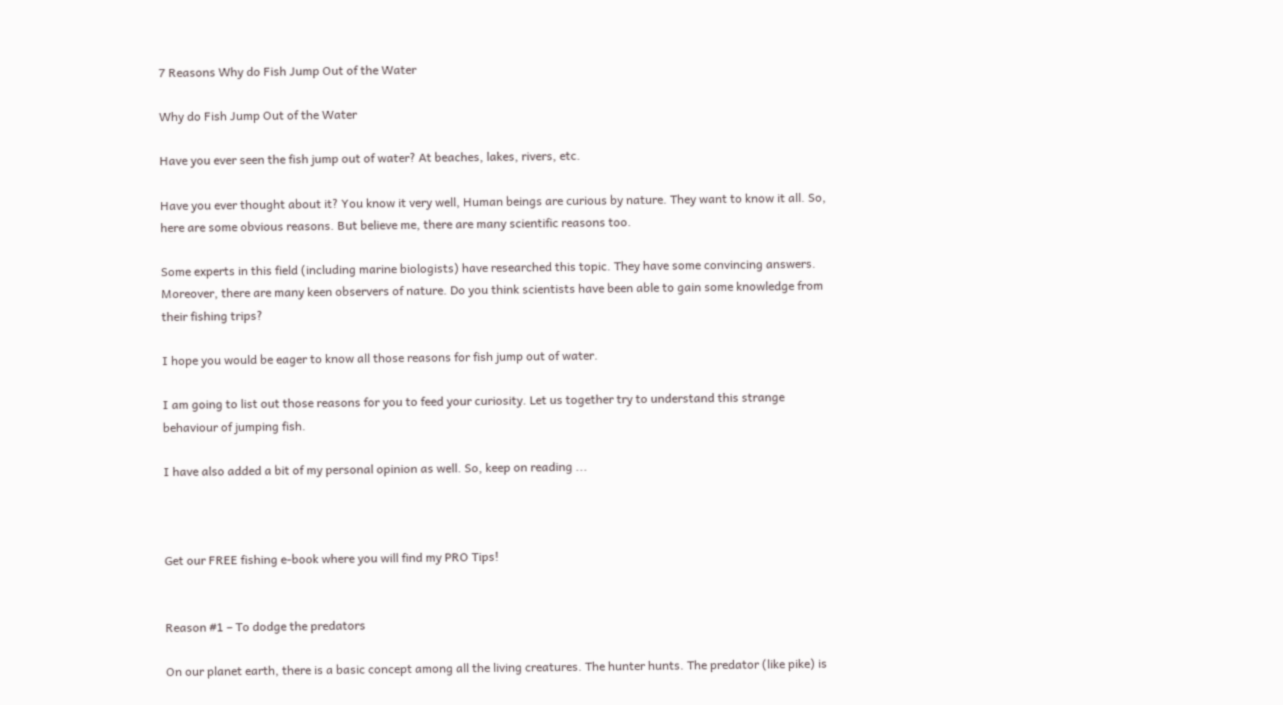7 Reasons Why do Fish Jump Out of the Water

Why do Fish Jump Out of the Water

Have you ever seen the fish jump out of water? At beaches, lakes, rivers, etc.

Have you ever thought about it? You know it very well, Human beings are curious by nature. They want to know it all. So, here are some obvious reasons. But believe me, there are many scientific reasons too.

Some experts in this field (including marine biologists) have researched this topic. They have some convincing answers. Moreover, there are many keen observers of nature. Do you think scientists have been able to gain some knowledge from their fishing trips?

I hope you would be eager to know all those reasons for fish jump out of water.

I am going to list out those reasons for you to feed your curiosity. Let us together try to understand this strange behaviour of jumping fish.

I have also added a bit of my personal opinion as well. So, keep on reading ...



Get our FREE fishing e-book where you will find my PRO Tips!


Reason #1 – To dodge the predators

On our planet earth, there is a basic concept among all the living creatures. The hunter hunts. The predator (like pike) is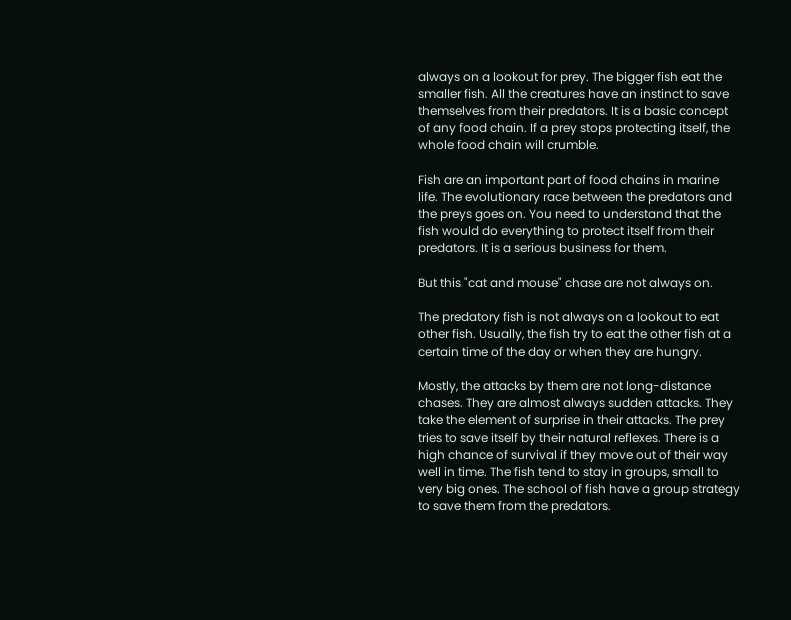always on a lookout for prey. The bigger fish eat the smaller fish. All the creatures have an instinct to save themselves from their predators. It is a basic concept of any food chain. If a prey stops protecting itself, the whole food chain will crumble.

Fish are an important part of food chains in marine life. The evolutionary race between the predators and the preys goes on. You need to understand that the fish would do everything to protect itself from their predators. It is a serious business for them.

But this "cat and mouse" chase are not always on.

The predatory fish is not always on a lookout to eat other fish. Usually, the fish try to eat the other fish at a certain time of the day or when they are hungry.

Mostly, the attacks by them are not long-distance chases. They are almost always sudden attacks. They take the element of surprise in their attacks. The prey tries to save itself by their natural reflexes. There is a high chance of survival if they move out of their way well in time. The fish tend to stay in groups, small to very big ones. The school of fish have a group strategy to save them from the predators.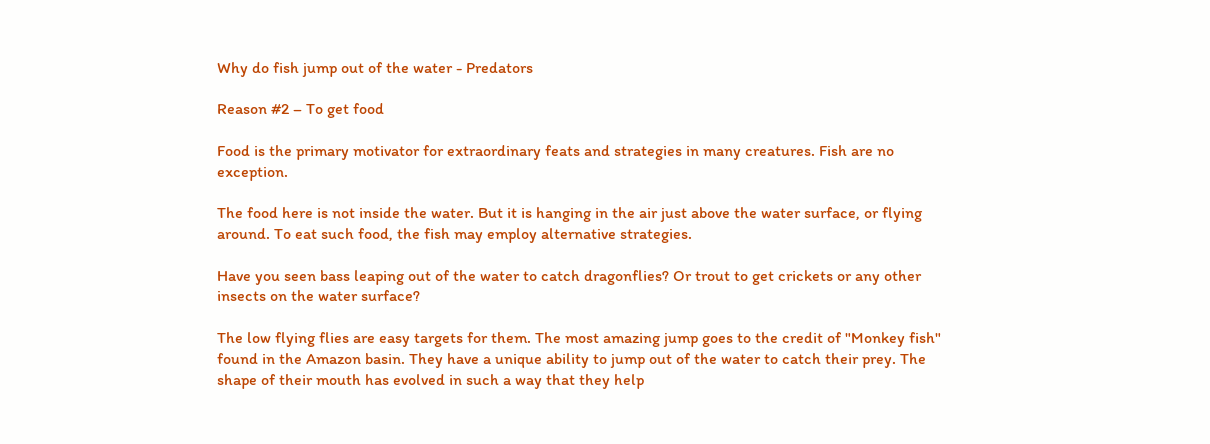Why do fish jump out of the water - Predators

Reason #2 – To get food

Food is the primary motivator for extraordinary feats and strategies in many creatures. Fish are no exception.

The food here is not inside the water. But it is hanging in the air just above the water surface, or flying around. To eat such food, the fish may employ alternative strategies.

Have you seen bass leaping out of the water to catch dragonflies? Or trout to get crickets or any other insects on the water surface?

The low flying flies are easy targets for them. The most amazing jump goes to the credit of "Monkey fish" found in the Amazon basin. They have a unique ability to jump out of the water to catch their prey. The shape of their mouth has evolved in such a way that they help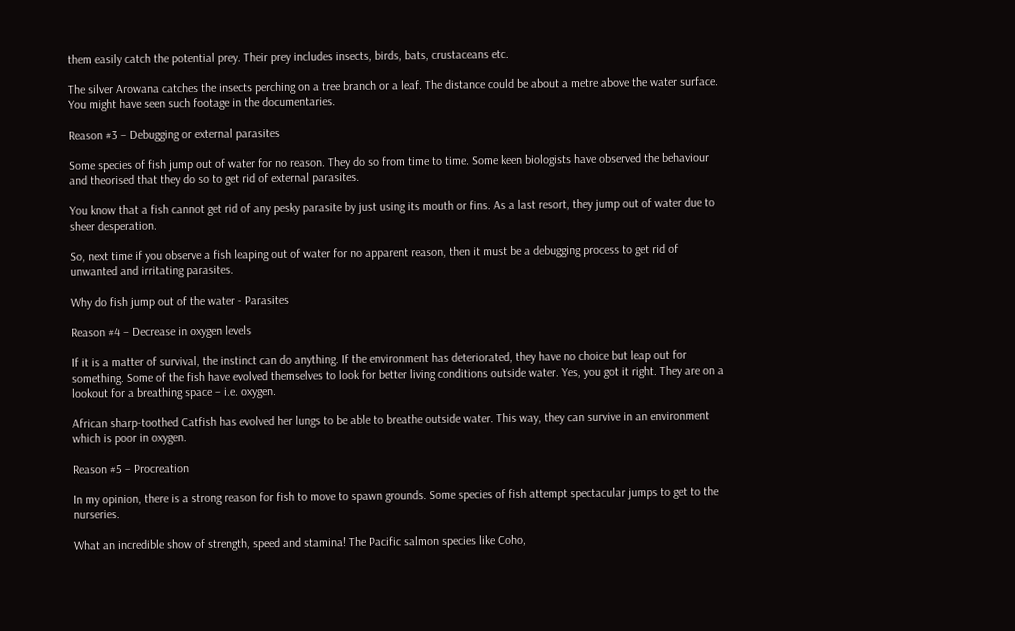them easily catch the potential prey. Their prey includes insects, birds, bats, crustaceans etc.

The silver Arowana catches the insects perching on a tree branch or a leaf. The distance could be about a metre above the water surface. You might have seen such footage in the documentaries.

Reason #3 – Debugging or external parasites

Some species of fish jump out of water for no reason. They do so from time to time. Some keen biologists have observed the behaviour and theorised that they do so to get rid of external parasites.

You know that a fish cannot get rid of any pesky parasite by just using its mouth or fins. As a last resort, they jump out of water due to sheer desperation.

So, next time if you observe a fish leaping out of water for no apparent reason, then it must be a debugging process to get rid of unwanted and irritating parasites.

Why do fish jump out of the water - Parasites

Reason #4 – Decrease in oxygen levels

If it is a matter of survival, the instinct can do anything. If the environment has deteriorated, they have no choice but leap out for something. Some of the fish have evolved themselves to look for better living conditions outside water. Yes, you got it right. They are on a lookout for a breathing space – i.e. oxygen.

African sharp-toothed Catfish has evolved her lungs to be able to breathe outside water. This way, they can survive in an environment which is poor in oxygen.

Reason #5 – Procreation

In my opinion, there is a strong reason for fish to move to spawn grounds. Some species of fish attempt spectacular jumps to get to the nurseries.

What an incredible show of strength, speed and stamina! The Pacific salmon species like Coho,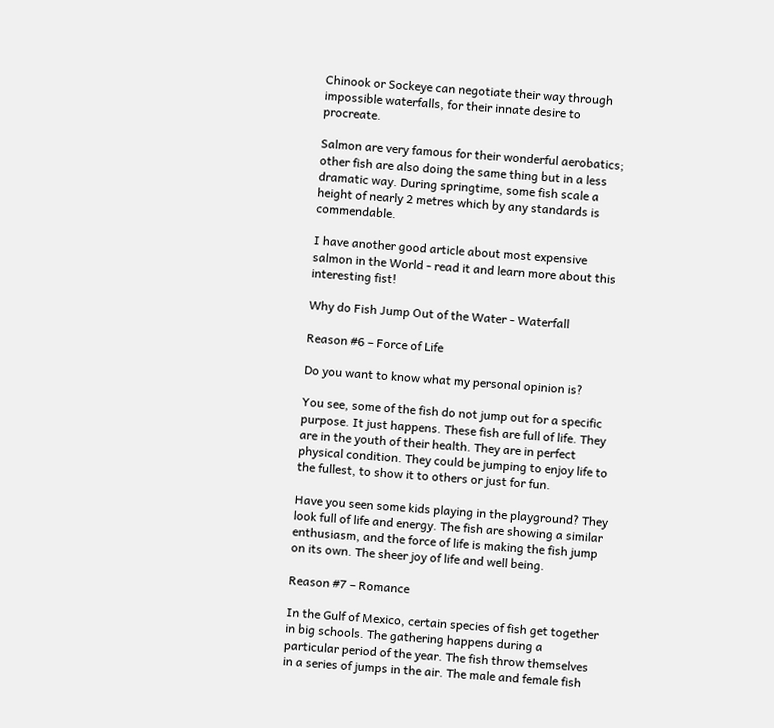Chinook or Sockeye can negotiate their way through impossible waterfalls, for their innate desire to procreate.

Salmon are very famous for their wonderful aerobatics; other fish are also doing the same thing but in a less dramatic way. During springtime, some fish scale a height of nearly 2 metres which by any standards is commendable.

I have another good article about most expensive salmon in the World - read it and learn more about this interesting fist!

Why do Fish Jump Out of the Water - Waterfall

Reason #6 – Force of Life

Do you want to know what my personal opinion is?

You see, some of the fish do not jump out for a specific purpose. It just happens. These fish are full of life. They are in the youth of their health. They are in perfect physical condition. They could be jumping to enjoy life to the fullest, to show it to others or just for fun.

Have you seen some kids playing in the playground? They look full of life and energy. The fish are showing a similar enthusiasm, and the force of life is making the fish jump on its own. The sheer joy of life and well being.

Reason #7 – Romance

In the Gulf of Mexico, certain species of fish get together in big schools. The gathering happens during a particular period of the year. The fish throw themselves in a series of jumps in the air. The male and female fish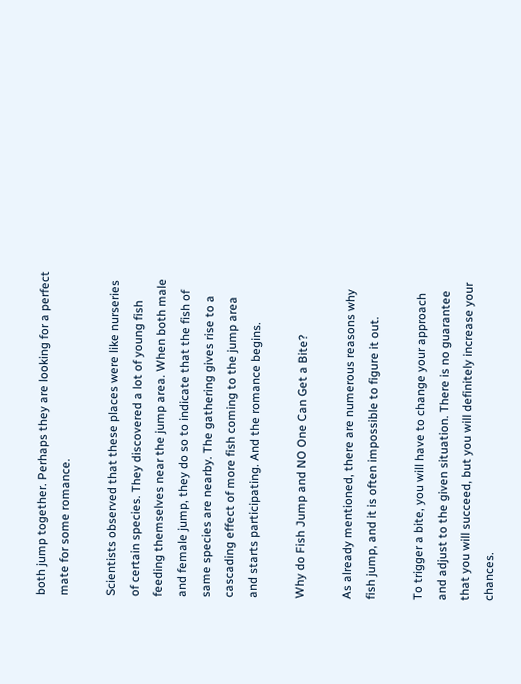both jump together. Perhaps they are looking for a perfect mate for some romance.

Scientists observed that these places were like nurseries of certain species. They discovered a lot of young fish feeding themselves near the jump area. When both male and female jump, they do so to indicate that the fish of same species are nearby. The gathering gives rise to a cascading effect of more fish coming to the jump area and starts participating. And the romance begins.

Why do Fish Jump and NO One Can Get a Bite?

As already mentioned, there are numerous reasons why fish jump, and it is often impossible to figure it out.

To trigger a bite, you will have to change your approach and adjust to the given situation. There is no guarantee that you will succeed, but you will definitely increase your chances.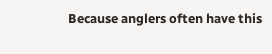Because anglers often have this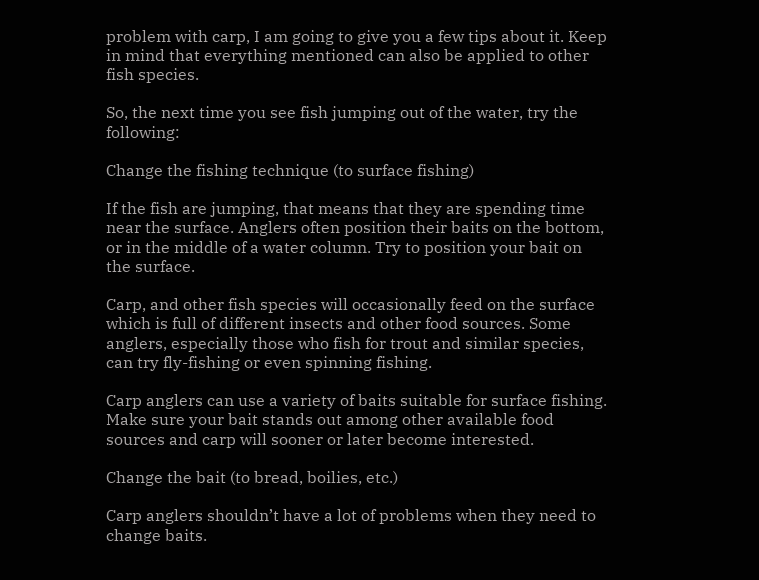problem with carp, I am going to give you a few tips about it. Keep in mind that everything mentioned can also be applied to other fish species.

So, the next time you see fish jumping out of the water, try the following:

Change the fishing technique (to surface fishing)

If the fish are jumping, that means that they are spending time near the surface. Anglers often position their baits on the bottom, or in the middle of a water column. Try to position your bait on the surface.

Carp, and other fish species will occasionally feed on the surface which is full of different insects and other food sources. Some anglers, especially those who fish for trout and similar species, can try fly-fishing or even spinning fishing.

Carp anglers can use a variety of baits suitable for surface fishing. Make sure your bait stands out among other available food sources and carp will sooner or later become interested.

Change the bait (to bread, boilies, etc.)

Carp anglers shouldn’t have a lot of problems when they need to change baits.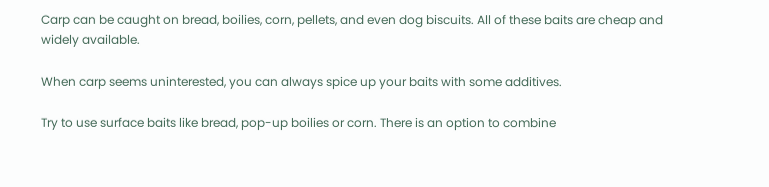Carp can be caught on bread, boilies, corn, pellets, and even dog biscuits. All of these baits are cheap and widely available.

When carp seems uninterested, you can always spice up your baits with some additives.

Try to use surface baits like bread, pop-up boilies or corn. There is an option to combine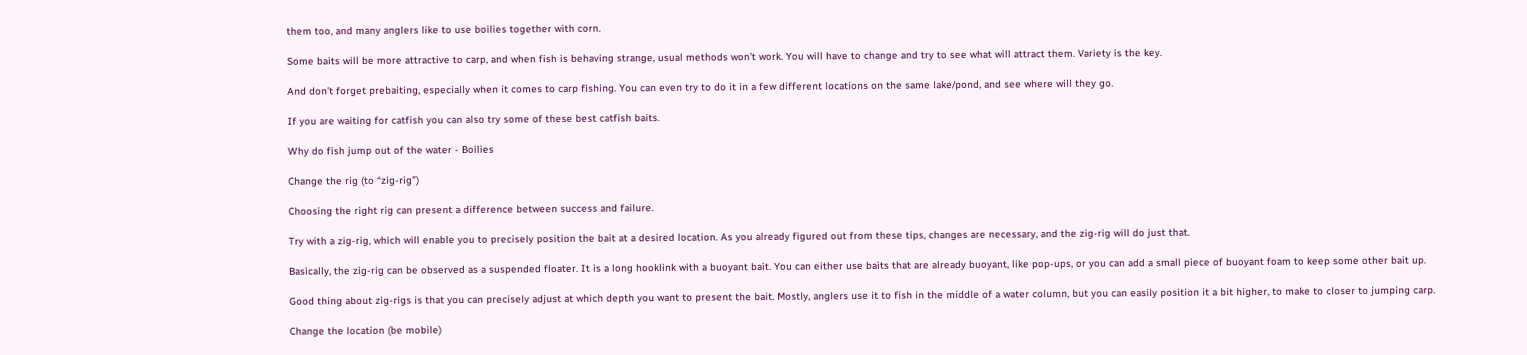them too, and many anglers like to use boilies together with corn.

Some baits will be more attractive to carp, and when fish is behaving strange, usual methods won’t work. You will have to change and try to see what will attract them. Variety is the key.

And don’t forget prebaiting, especially when it comes to carp fishing. You can even try to do it in a few different locations on the same lake/pond, and see where will they go.

If you are waiting for catfish you can also try some of these best catfish baits.

Why do fish jump out of the water - Boilies

Change the rig (to “zig-rig”)

Choosing the right rig can present a difference between success and failure.

Try with a zig-rig, which will enable you to precisely position the bait at a desired location. As you already figured out from these tips, changes are necessary, and the zig-rig will do just that.

Basically, the zig-rig can be observed as a suspended floater. It is a long hooklink with a buoyant bait. You can either use baits that are already buoyant, like pop-ups, or you can add a small piece of buoyant foam to keep some other bait up.

Good thing about zig-rigs is that you can precisely adjust at which depth you want to present the bait. Mostly, anglers use it to fish in the middle of a water column, but you can easily position it a bit higher, to make to closer to jumping carp.

Change the location (be mobile)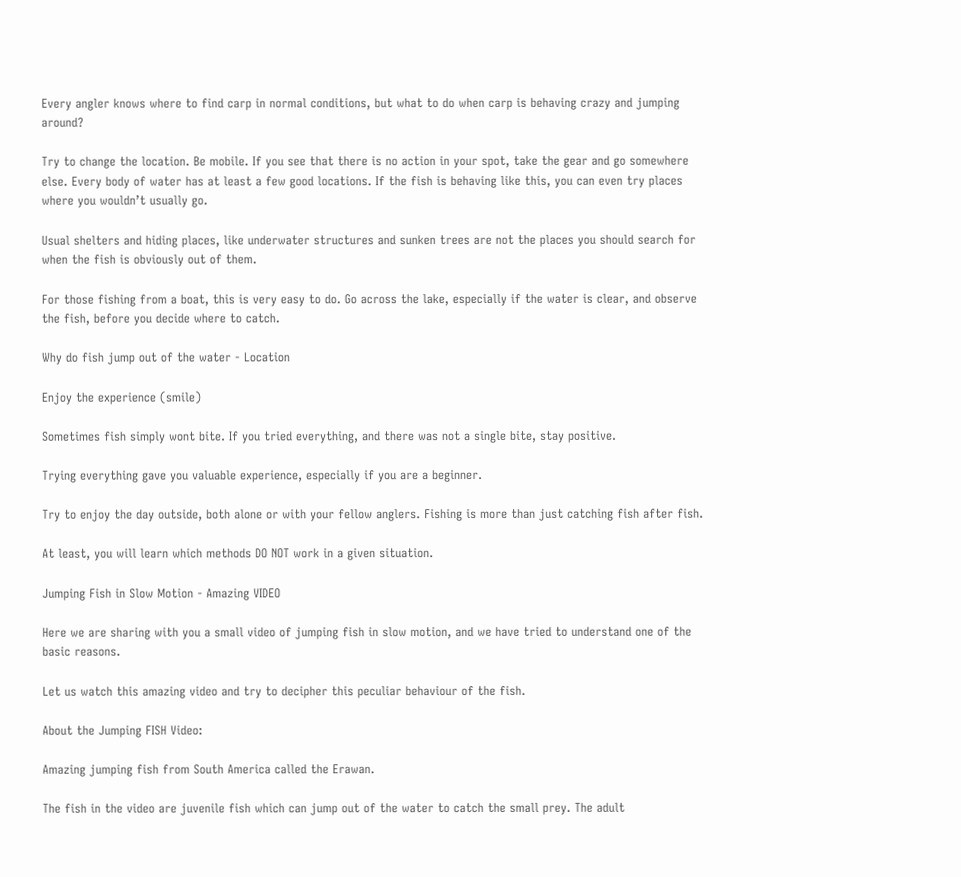Every angler knows where to find carp in normal conditions, but what to do when carp is behaving crazy and jumping around?

Try to change the location. Be mobile. If you see that there is no action in your spot, take the gear and go somewhere else. Every body of water has at least a few good locations. If the fish is behaving like this, you can even try places where you wouldn’t usually go.

Usual shelters and hiding places, like underwater structures and sunken trees are not the places you should search for when the fish is obviously out of them.

For those fishing from a boat, this is very easy to do. Go across the lake, especially if the water is clear, and observe the fish, before you decide where to catch.

Why do fish jump out of the water - Location

Enjoy the experience (smile)

Sometimes fish simply wont bite. If you tried everything, and there was not a single bite, stay positive.

Trying everything gave you valuable experience, especially if you are a beginner.

Try to enjoy the day outside, both alone or with your fellow anglers. Fishing is more than just catching fish after fish.

At least, you will learn which methods DO NOT work in a given situation.

Jumping Fish in Slow Motion - Amazing VIDEO

Here we are sharing with you a small video of jumping fish in slow motion, and we have tried to understand one of the basic reasons.

Let us watch this amazing video and try to decipher this peculiar behaviour of the fish.

About the Jumping FISH Video:

Amazing jumping fish from South America called the Erawan.

The fish in the video are juvenile fish which can jump out of the water to catch the small prey. The adult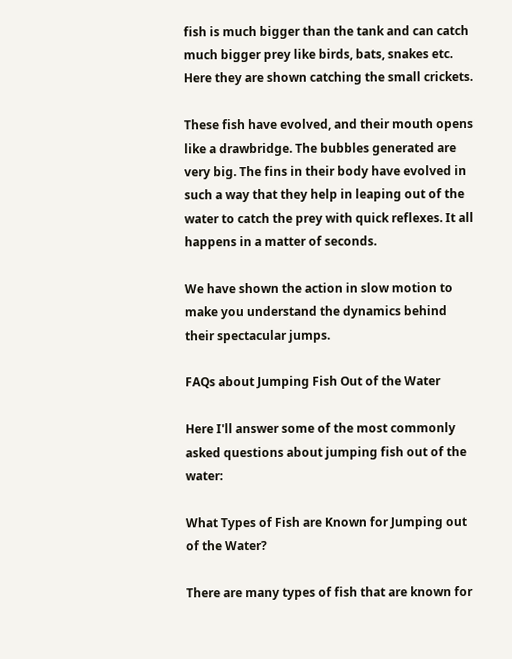fish is much bigger than the tank and can catch much bigger prey like birds, bats, snakes etc. Here they are shown catching the small crickets.

These fish have evolved, and their mouth opens like a drawbridge. The bubbles generated are very big. The fins in their body have evolved in such a way that they help in leaping out of the water to catch the prey with quick reflexes. It all happens in a matter of seconds.

We have shown the action in slow motion to make you understand the dynamics behind their spectacular jumps.

FAQs about Jumping Fish Out of the Water

Here I'll answer some of the most commonly asked questions about jumping fish out of the water:

What Types of Fish are Known for Jumping out of the Water?

There are many types of fish that are known for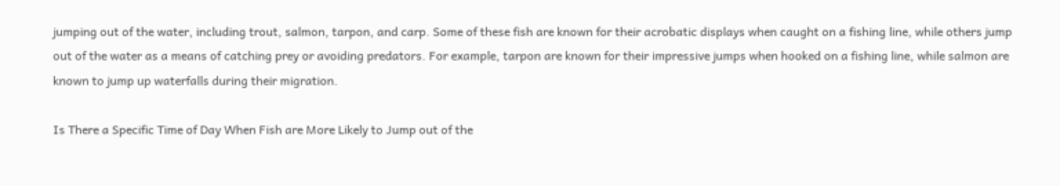jumping out of the water, including trout, salmon, tarpon, and carp. Some of these fish are known for their acrobatic displays when caught on a fishing line, while others jump out of the water as a means of catching prey or avoiding predators. For example, tarpon are known for their impressive jumps when hooked on a fishing line, while salmon are known to jump up waterfalls during their migration.

Is There a Specific Time of Day When Fish are More Likely to Jump out of the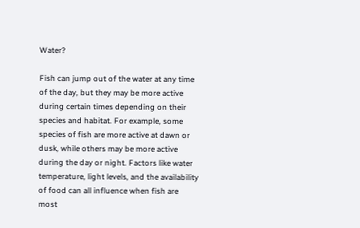Water?

Fish can jump out of the water at any time of the day, but they may be more active during certain times depending on their species and habitat. For example, some species of fish are more active at dawn or dusk, while others may be more active during the day or night. Factors like water temperature, light levels, and the availability of food can all influence when fish are most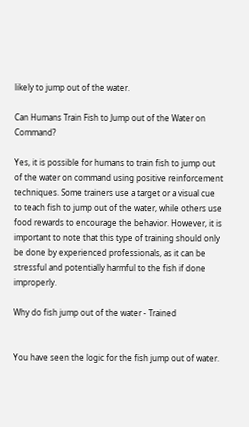likely to jump out of the water.

Can Humans Train Fish to Jump out of the Water on Command?

Yes, it is possible for humans to train fish to jump out of the water on command using positive reinforcement techniques. Some trainers use a target or a visual cue to teach fish to jump out of the water, while others use food rewards to encourage the behavior. However, it is important to note that this type of training should only be done by experienced professionals, as it can be stressful and potentially harmful to the fish if done improperly.

Why do fish jump out of the water - Trained


You have seen the logic for the fish jump out of water.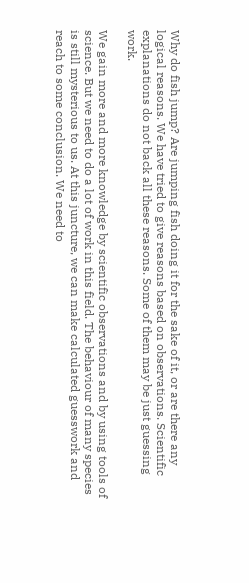Why do fish jump? Are jumping fish doing it for the sake of it, or are there any logical reasons. We have tried to give reasons based on observations. Scientific explanations do not back all these reasons. Some of them may be just guessing work.

We gain more and more knowledge by scientific observations and by using tools of science. But we need to do a lot of work in this field. The behaviour of many species is still mysterious to us. At this juncture, we can make calculated guesswork and reach to some conclusion. We need to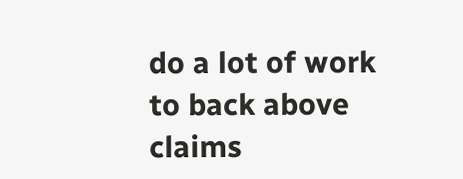do a lot of work to back above claims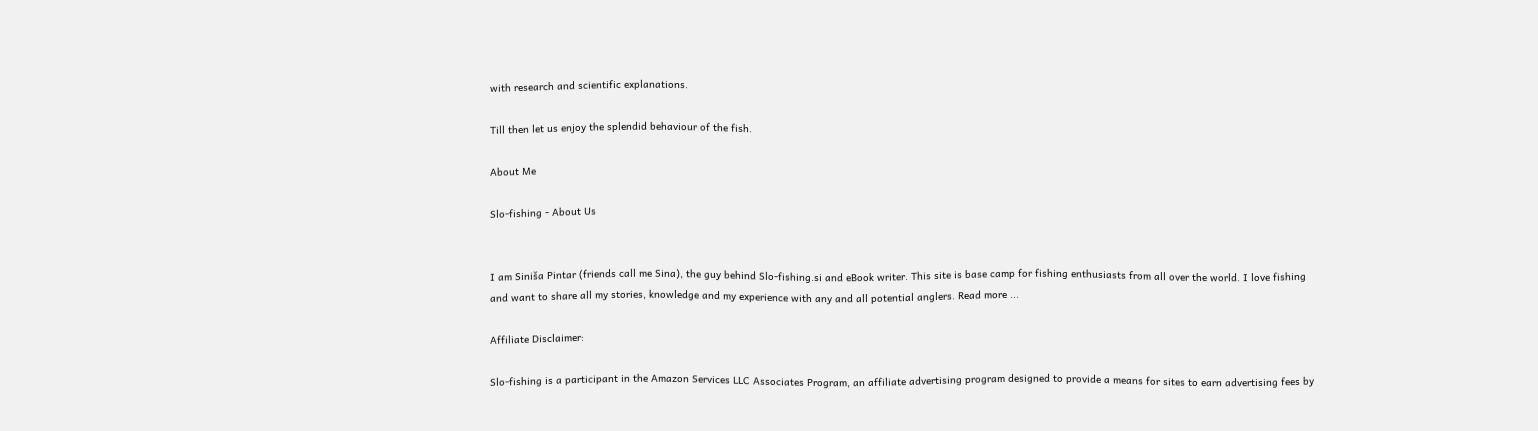with research and scientific explanations.

Till then let us enjoy the splendid behaviour of the fish.

About Me

Slo-fishing - About Us


I am Siniša Pintar (friends call me Sina), the guy behind Slo-fishing.si and eBook writer. This site is base camp for fishing enthusiasts from all over the world. I love fishing and want to share all my stories, knowledge and my experience with any and all potential anglers. Read more ...

Affiliate Disclaimer:

Slo-fishing is a participant in the Amazon Services LLC Associates Program, an affiliate advertising program designed to provide a means for sites to earn advertising fees by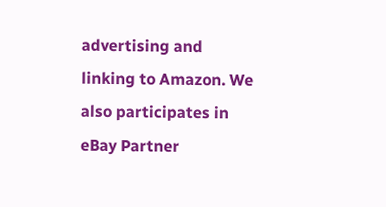advertising and linking to Amazon. We also participates in eBay Partner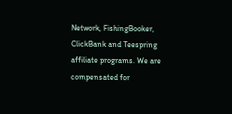Network, FishingBooker, ClickBank and Teespring affiliate programs. We are compensated for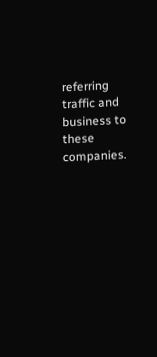referring traffic and business to these companies.